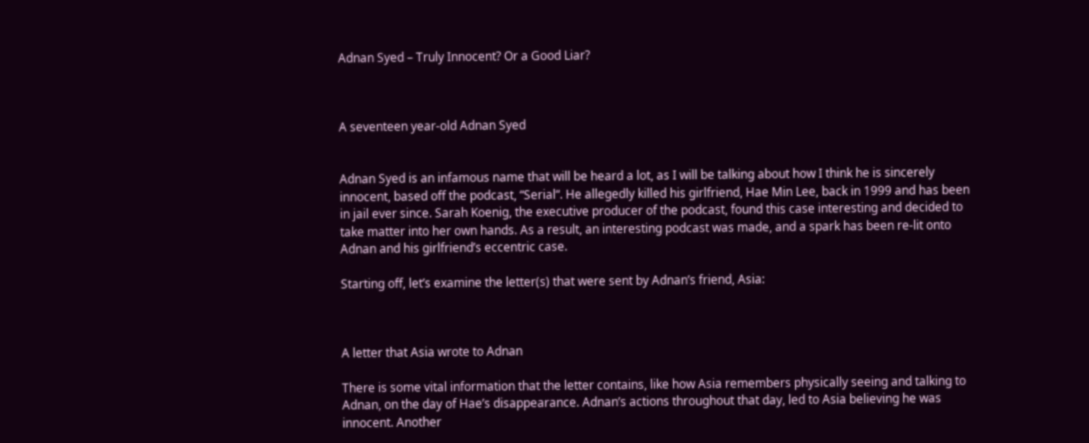Adnan Syed – Truly Innocent? Or a Good Liar?



A seventeen year-old Adnan Syed


Adnan Syed is an infamous name that will be heard a lot, as I will be talking about how I think he is sincerely innocent, based off the podcast, “Serial“. He allegedly killed his girlfriend, Hae Min Lee, back in 1999 and has been in jail ever since. Sarah Koenig, the executive producer of the podcast, found this case interesting and decided to take matter into her own hands. As a result, an interesting podcast was made, and a spark has been re-lit onto Adnan and his girlfriend’s eccentric case.

Starting off, let’s examine the letter(s) that were sent by Adnan’s friend, Asia:



A letter that Asia wrote to Adnan

There is some vital information that the letter contains, like how Asia remembers physically seeing and talking to Adnan, on the day of Hae’s disappearance. Adnan’s actions throughout that day, led to Asia believing he was innocent. Another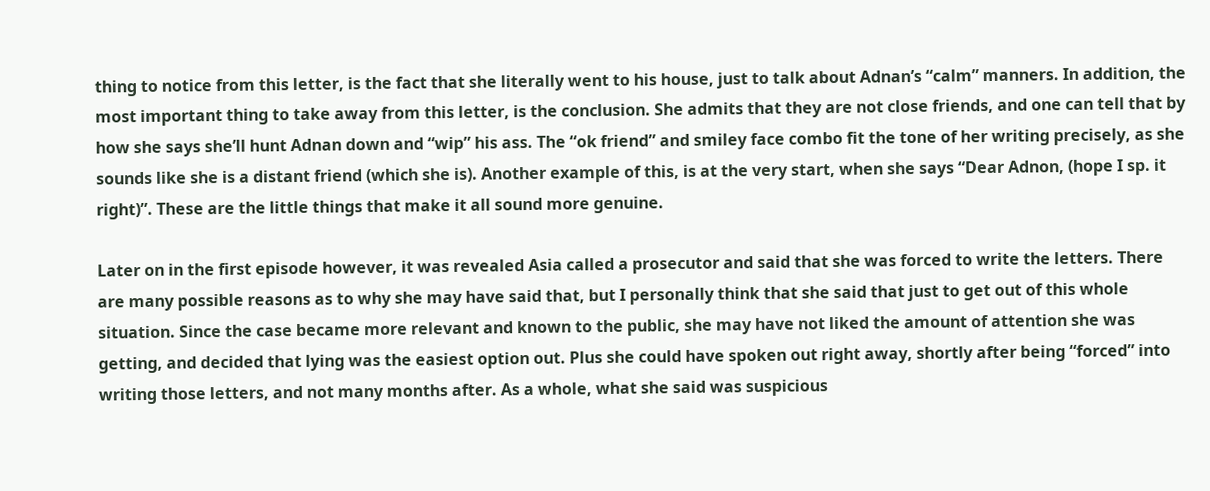thing to notice from this letter, is the fact that she literally went to his house, just to talk about Adnan’s “calm” manners. In addition, the most important thing to take away from this letter, is the conclusion. She admits that they are not close friends, and one can tell that by how she says she’ll hunt Adnan down and “wip” his ass. The “ok friend” and smiley face combo fit the tone of her writing precisely, as she sounds like she is a distant friend (which she is). Another example of this, is at the very start, when she says “Dear Adnon, (hope I sp. it right)”. These are the little things that make it all sound more genuine.

Later on in the first episode however, it was revealed Asia called a prosecutor and said that she was forced to write the letters. There are many possible reasons as to why she may have said that, but I personally think that she said that just to get out of this whole situation. Since the case became more relevant and known to the public, she may have not liked the amount of attention she was getting, and decided that lying was the easiest option out. Plus she could have spoken out right away, shortly after being “forced” into writing those letters, and not many months after. As a whole, what she said was suspicious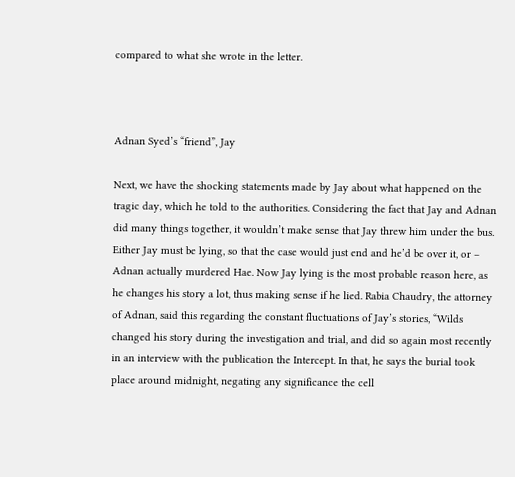compared to what she wrote in the letter.



Adnan Syed’s “friend”, Jay

Next, we have the shocking statements made by Jay about what happened on the tragic day, which he told to the authorities. Considering the fact that Jay and Adnan did many things together, it wouldn’t make sense that Jay threw him under the bus. Either Jay must be lying, so that the case would just end and he’d be over it, or – Adnan actually murdered Hae. Now Jay lying is the most probable reason here, as he changes his story a lot, thus making sense if he lied. Rabia Chaudry, the attorney of Adnan, said this regarding the constant fluctuations of Jay’s stories, “Wilds changed his story during the investigation and trial, and did so again most recently in an interview with the publication the Intercept. In that, he says the burial took place around midnight, negating any significance the cell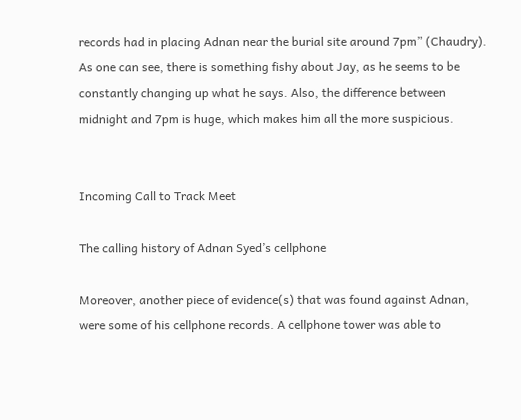records had in placing Adnan near the burial site around 7pm” (Chaudry). As one can see, there is something fishy about Jay, as he seems to be constantly changing up what he says. Also, the difference between midnight and 7pm is huge, which makes him all the more suspicious.


Incoming Call to Track Meet

The calling history of Adnan Syed’s cellphone

Moreover, another piece of evidence(s) that was found against Adnan, were some of his cellphone records. A cellphone tower was able to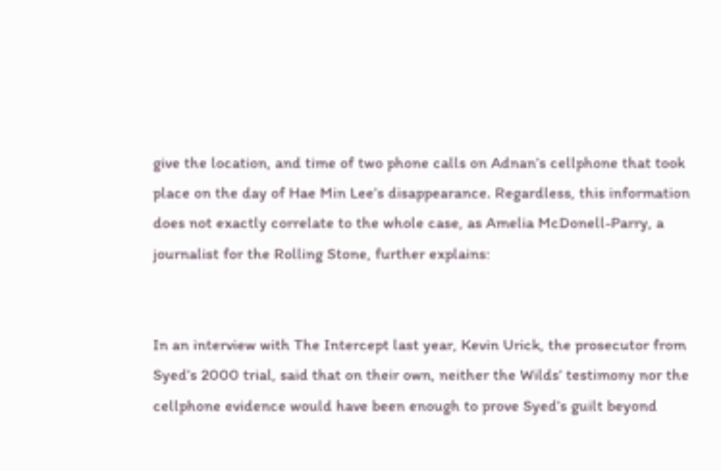give the location, and time of two phone calls on Adnan’s cellphone that took place on the day of Hae Min Lee’s disappearance. Regardless, this information does not exactly correlate to the whole case, as Amelia McDonell-Parry, a journalist for the Rolling Stone, further explains:


In an interview with The Intercept last year, Kevin Urick, the prosecutor from Syed’s 2000 trial, said that on their own, neither the Wilds’ testimony nor the cellphone evidence would have been enough to prove Syed’s guilt beyond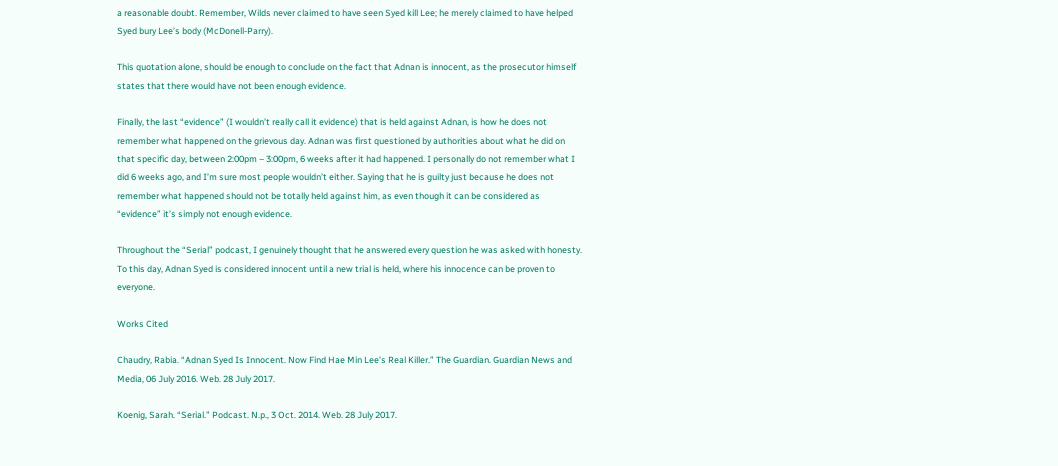a reasonable doubt. Remember, Wilds never claimed to have seen Syed kill Lee; he merely claimed to have helped Syed bury Lee’s body (McDonell-Parry).

This quotation alone, should be enough to conclude on the fact that Adnan is innocent, as the prosecutor himself states that there would have not been enough evidence.

Finally, the last “evidence” (I wouldn’t really call it evidence) that is held against Adnan, is how he does not remember what happened on the grievous day. Adnan was first questioned by authorities about what he did on that specific day, between 2:00pm – 3:00pm, 6 weeks after it had happened. I personally do not remember what I did 6 weeks ago, and I’m sure most people wouldn’t either. Saying that he is guilty just because he does not remember what happened should not be totally held against him, as even though it can be considered as “evidence” it’s simply not enough evidence.

Throughout the “Serial” podcast, I genuinely thought that he answered every question he was asked with honesty. To this day, Adnan Syed is considered innocent until a new trial is held, where his innocence can be proven to everyone.

Works Cited

Chaudry, Rabia. “Adnan Syed Is Innocent. Now Find Hae Min Lee’s Real Killer.” The Guardian. Guardian News and Media, 06 July 2016. Web. 28 July 2017.

Koenig, Sarah. “Serial.” Podcast. N.p., 3 Oct. 2014. Web. 28 July 2017.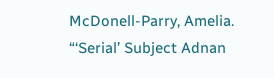McDonell-Parry, Amelia. “‘Serial’ Subject Adnan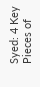Syed: 4 Key Pieces of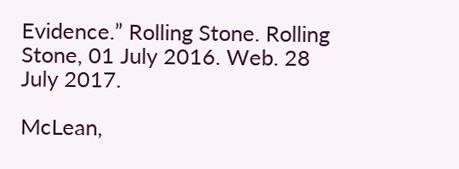Evidence.” Rolling Stone. Rolling Stone, 01 July 2016. Web. 28 July 2017.

McLean,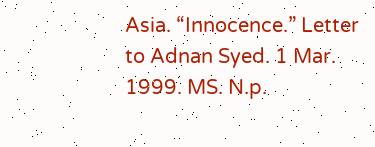Asia. “Innocence.” Letter to Adnan Syed. 1 Mar. 1999. MS. N.p.